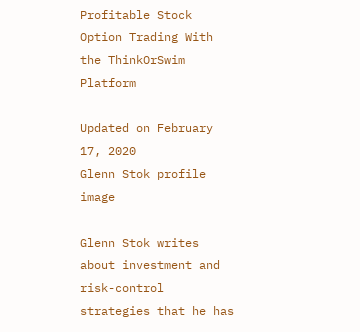Profitable Stock Option Trading With the ThinkOrSwim Platform

Updated on February 17, 2020
Glenn Stok profile image

Glenn Stok writes about investment and risk-control strategies that he has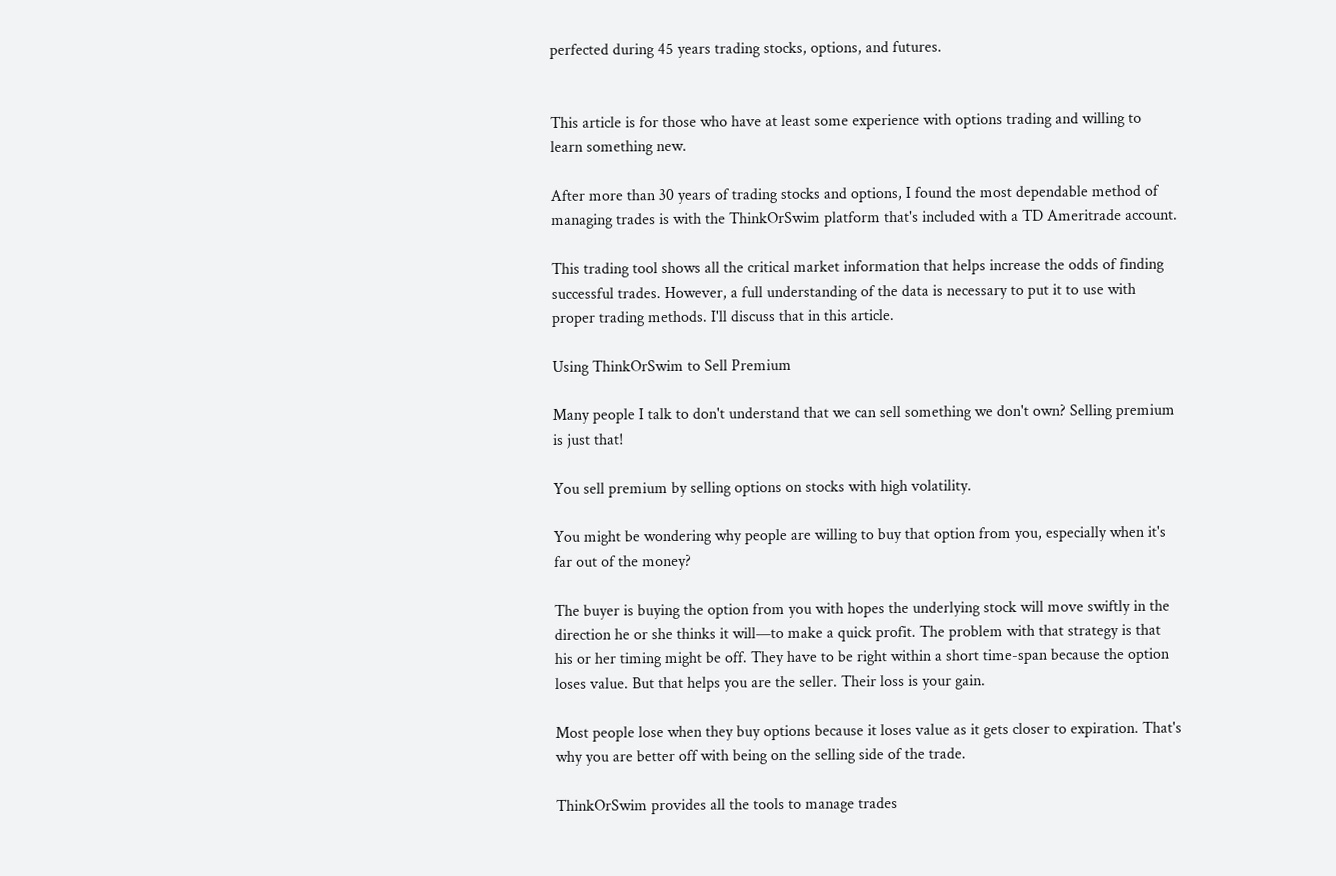perfected during 45 years trading stocks, options, and futures.


This article is for those who have at least some experience with options trading and willing to learn something new.

After more than 30 years of trading stocks and options, I found the most dependable method of managing trades is with the ThinkOrSwim platform that's included with a TD Ameritrade account.

This trading tool shows all the critical market information that helps increase the odds of finding successful trades. However, a full understanding of the data is necessary to put it to use with proper trading methods. I'll discuss that in this article.

Using ThinkOrSwim to Sell Premium

Many people I talk to don't understand that we can sell something we don't own? Selling premium is just that!

You sell premium by selling options on stocks with high volatility.

You might be wondering why people are willing to buy that option from you, especially when it's far out of the money?

The buyer is buying the option from you with hopes the underlying stock will move swiftly in the direction he or she thinks it will—to make a quick profit. The problem with that strategy is that his or her timing might be off. They have to be right within a short time-span because the option loses value. But that helps you are the seller. Their loss is your gain.

Most people lose when they buy options because it loses value as it gets closer to expiration. That's why you are better off with being on the selling side of the trade.

ThinkOrSwim provides all the tools to manage trades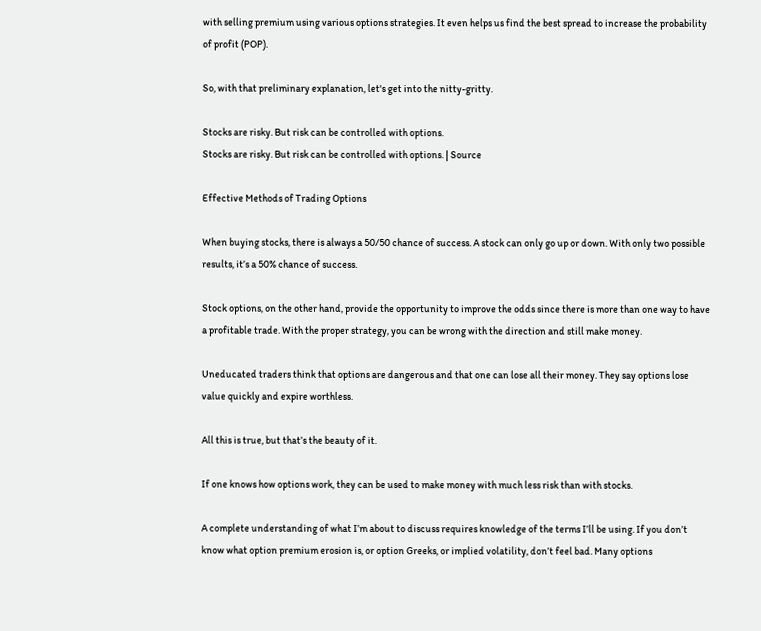with selling premium using various options strategies. It even helps us find the best spread to increase the probability of profit (POP).

So, with that preliminary explanation, let's get into the nitty-gritty.

Stocks are risky. But risk can be controlled with options.
Stocks are risky. But risk can be controlled with options. | Source

Effective Methods of Trading Options

When buying stocks, there is always a 50/50 chance of success. A stock can only go up or down. With only two possible results, it’s a 50% chance of success.

Stock options, on the other hand, provide the opportunity to improve the odds since there is more than one way to have a profitable trade. With the proper strategy, you can be wrong with the direction and still make money.

Uneducated traders think that options are dangerous and that one can lose all their money. They say options lose value quickly and expire worthless.

All this is true, but that’s the beauty of it.

If one knows how options work, they can be used to make money with much less risk than with stocks.

A complete understanding of what I’m about to discuss requires knowledge of the terms I’ll be using. If you don’t know what option premium erosion is, or option Greeks, or implied volatility, don’t feel bad. Many options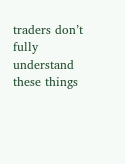traders don’t fully understand these things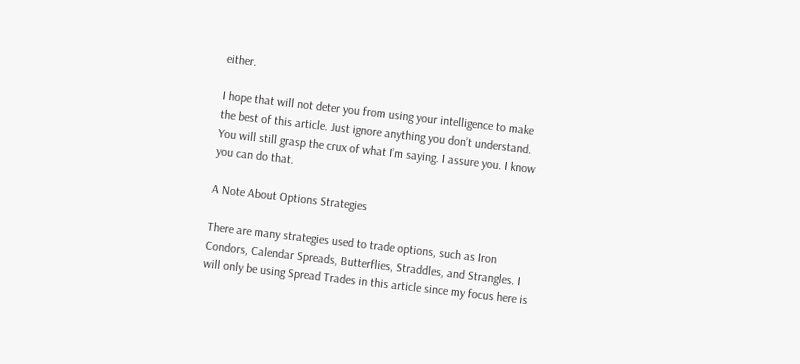either.

I hope that will not deter you from using your intelligence to make the best of this article. Just ignore anything you don’t understand. You will still grasp the crux of what I’m saying. I assure you. I know you can do that.

A Note About Options Strategies

There are many strategies used to trade options, such as Iron Condors, Calendar Spreads, Butterflies, Straddles, and Strangles. I will only be using Spread Trades in this article since my focus here is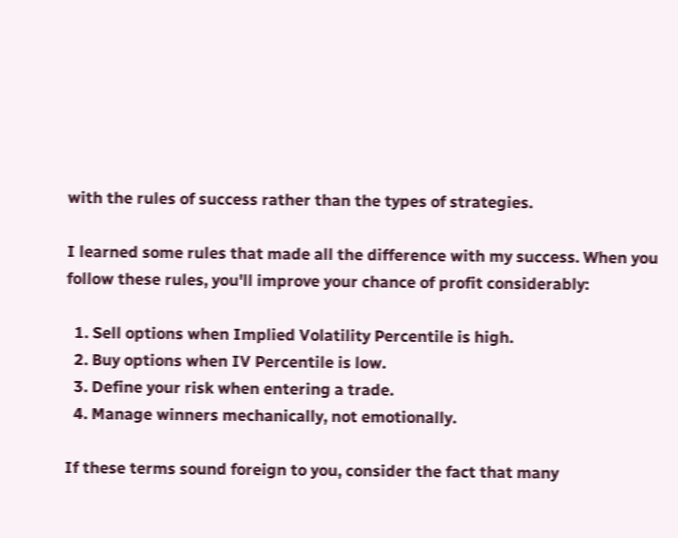with the rules of success rather than the types of strategies.

I learned some rules that made all the difference with my success. When you follow these rules, you'll improve your chance of profit considerably:

  1. Sell options when Implied Volatility Percentile is high.
  2. Buy options when IV Percentile is low.
  3. Define your risk when entering a trade.
  4. Manage winners mechanically, not emotionally.

If these terms sound foreign to you, consider the fact that many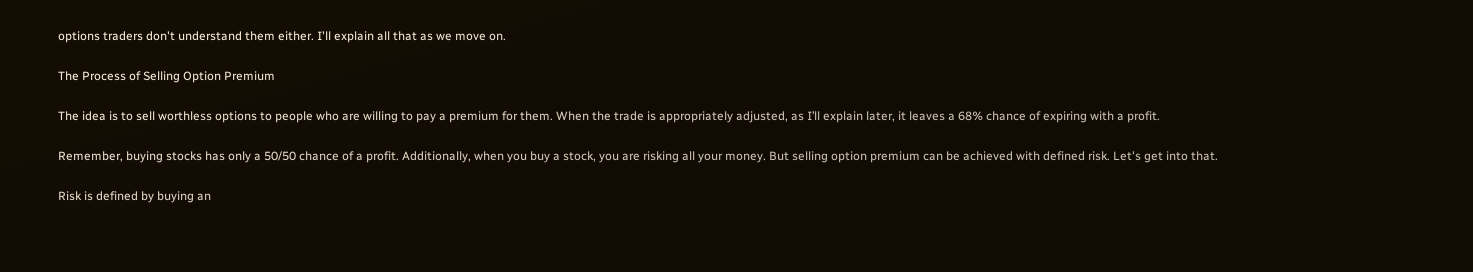options traders don't understand them either. I'll explain all that as we move on.

The Process of Selling Option Premium

The idea is to sell worthless options to people who are willing to pay a premium for them. When the trade is appropriately adjusted, as I’ll explain later, it leaves a 68% chance of expiring with a profit.

Remember, buying stocks has only a 50/50 chance of a profit. Additionally, when you buy a stock, you are risking all your money. But selling option premium can be achieved with defined risk. Let's get into that.

Risk is defined by buying an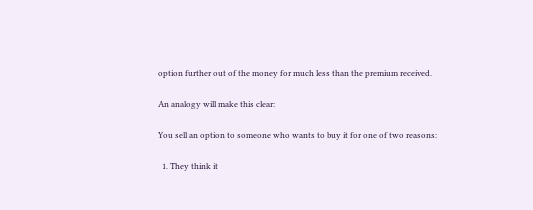option further out of the money for much less than the premium received.

An analogy will make this clear:

You sell an option to someone who wants to buy it for one of two reasons:

  1. They think it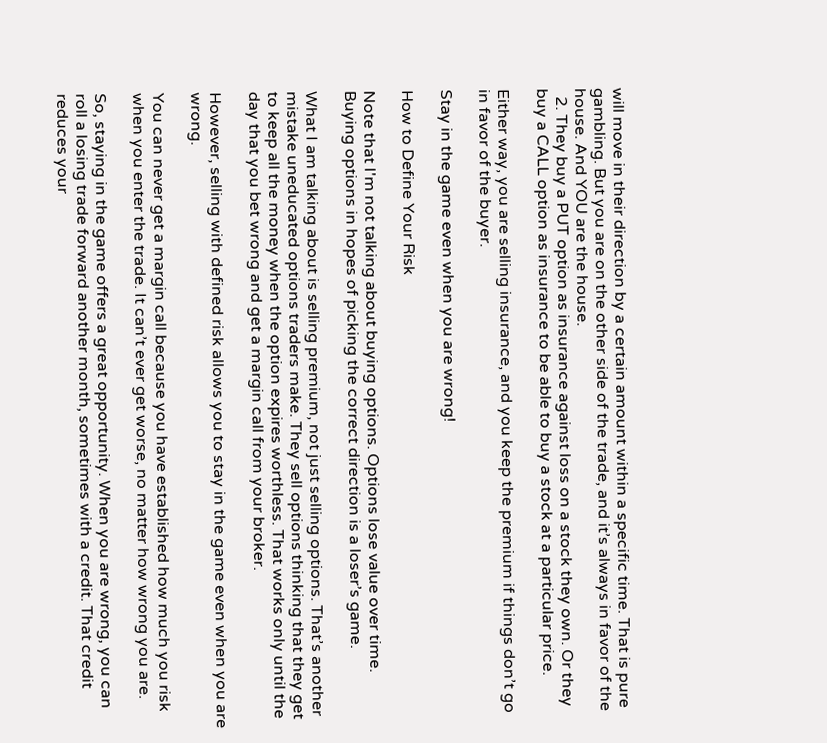will move in their direction by a certain amount within a specific time. That is pure gambling. But you are on the other side of the trade, and it’s always in favor of the house. And YOU are the house.
  2. They buy a PUT option as insurance against loss on a stock they own. Or they buy a CALL option as insurance to be able to buy a stock at a particular price.

Either way, you are selling insurance, and you keep the premium if things don’t go in favor of the buyer.

Stay in the game even when you are wrong!

How to Define Your Risk

Note that I'm not talking about buying options. Options lose value over time. Buying options in hopes of picking the correct direction is a loser’s game.

What I am talking about is selling premium, not just selling options. That’s another mistake uneducated options traders make. They sell options thinking that they get to keep all the money when the option expires worthless. That works only until the day that you bet wrong and get a margin call from your broker.

However, selling with defined risk allows you to stay in the game even when you are wrong.

You can never get a margin call because you have established how much you risk when you enter the trade. It can’t ever get worse, no matter how wrong you are.

So, staying in the game offers a great opportunity. When you are wrong, you can roll a losing trade forward another month, sometimes with a credit. That credit reduces your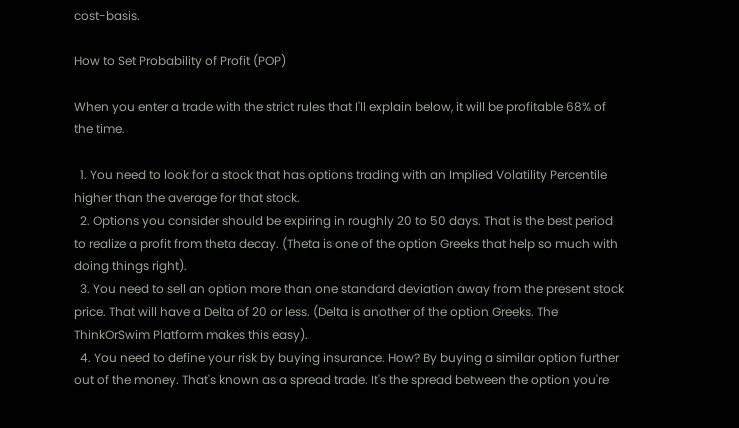cost-basis.

How to Set Probability of Profit (POP)

When you enter a trade with the strict rules that I'll explain below, it will be profitable 68% of the time.

  1. You need to look for a stock that has options trading with an Implied Volatility Percentile higher than the average for that stock.
  2. Options you consider should be expiring in roughly 20 to 50 days. That is the best period to realize a profit from theta decay. (Theta is one of the option Greeks that help so much with doing things right).
  3. You need to sell an option more than one standard deviation away from the present stock price. That will have a Delta of 20 or less. (Delta is another of the option Greeks. The ThinkOrSwim Platform makes this easy).
  4. You need to define your risk by buying insurance. How? By buying a similar option further out of the money. That's known as a spread trade. It's the spread between the option you're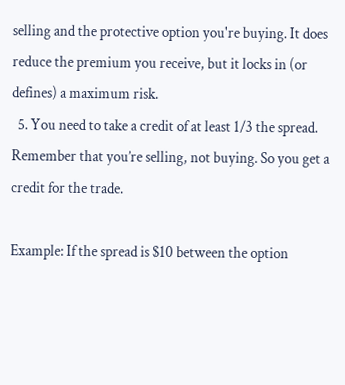selling and the protective option you're buying. It does reduce the premium you receive, but it locks in (or defines) a maximum risk.
  5. You need to take a credit of at least 1/3 the spread. Remember that you’re selling, not buying. So you get a credit for the trade.

Example: If the spread is $10 between the option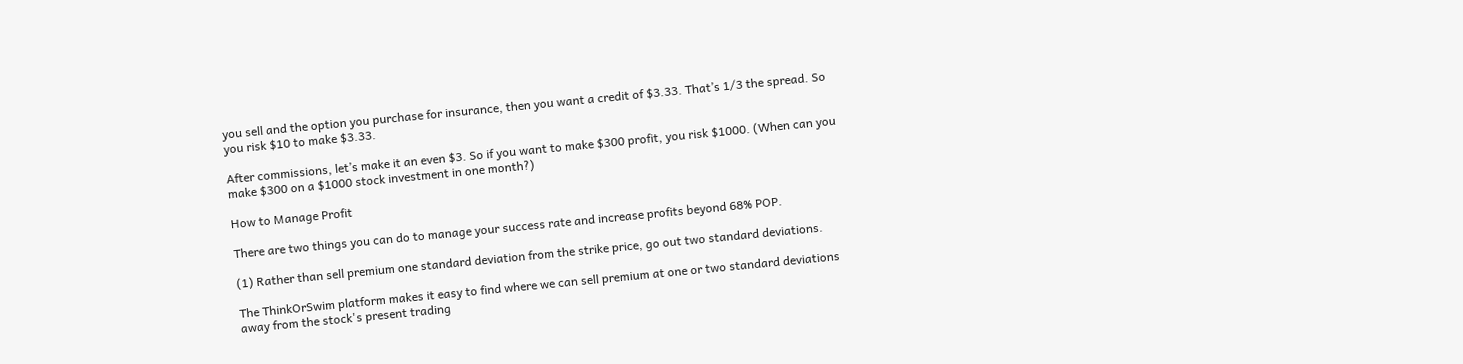you sell and the option you purchase for insurance, then you want a credit of $3.33. That’s 1/3 the spread. So you risk $10 to make $3.33.

After commissions, let’s make it an even $3. So if you want to make $300 profit, you risk $1000. (When can you make $300 on a $1000 stock investment in one month?)

How to Manage Profit

There are two things you can do to manage your success rate and increase profits beyond 68% POP.

(1) Rather than sell premium one standard deviation from the strike price, go out two standard deviations.

The ThinkOrSwim platform makes it easy to find where we can sell premium at one or two standard deviations away from the stock's present trading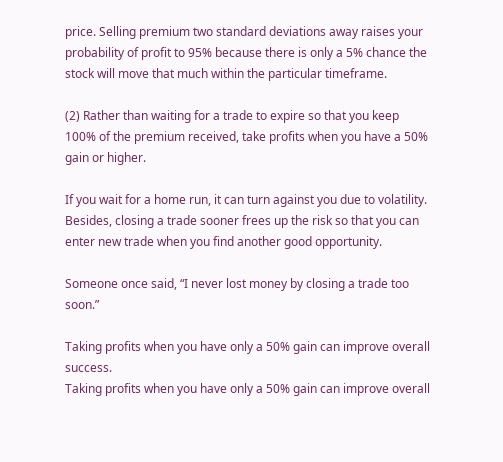price. Selling premium two standard deviations away raises your probability of profit to 95% because there is only a 5% chance the stock will move that much within the particular timeframe.

(2) Rather than waiting for a trade to expire so that you keep 100% of the premium received, take profits when you have a 50% gain or higher.

If you wait for a home run, it can turn against you due to volatility. Besides, closing a trade sooner frees up the risk so that you can enter new trade when you find another good opportunity.

Someone once said, “I never lost money by closing a trade too soon.”

Taking profits when you have only a 50% gain can improve overall success.
Taking profits when you have only a 50% gain can improve overall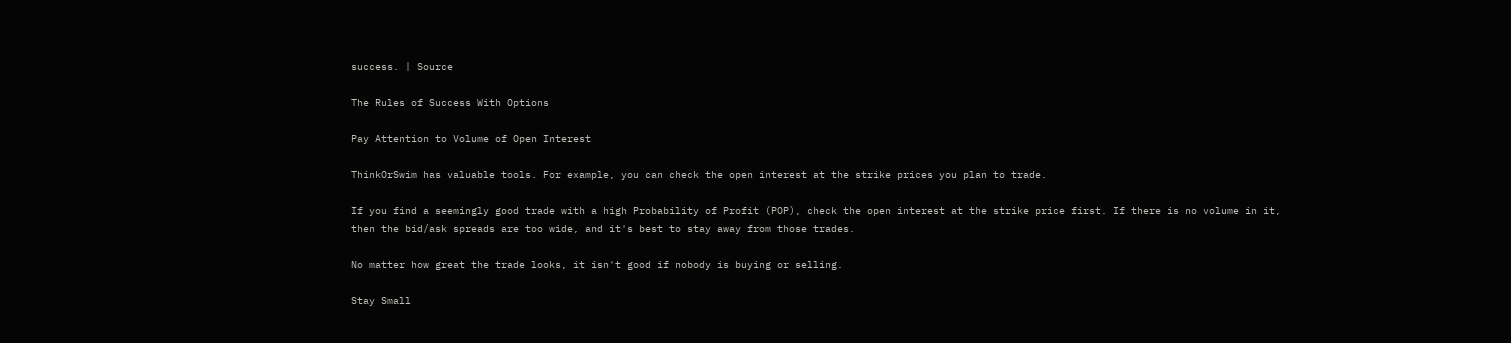success. | Source

The Rules of Success With Options

Pay Attention to Volume of Open Interest

ThinkOrSwim has valuable tools. For example, you can check the open interest at the strike prices you plan to trade.

If you find a seemingly good trade with a high Probability of Profit (POP), check the open interest at the strike price first. If there is no volume in it, then the bid/ask spreads are too wide, and it's best to stay away from those trades.

No matter how great the trade looks, it isn't good if nobody is buying or selling.

Stay Small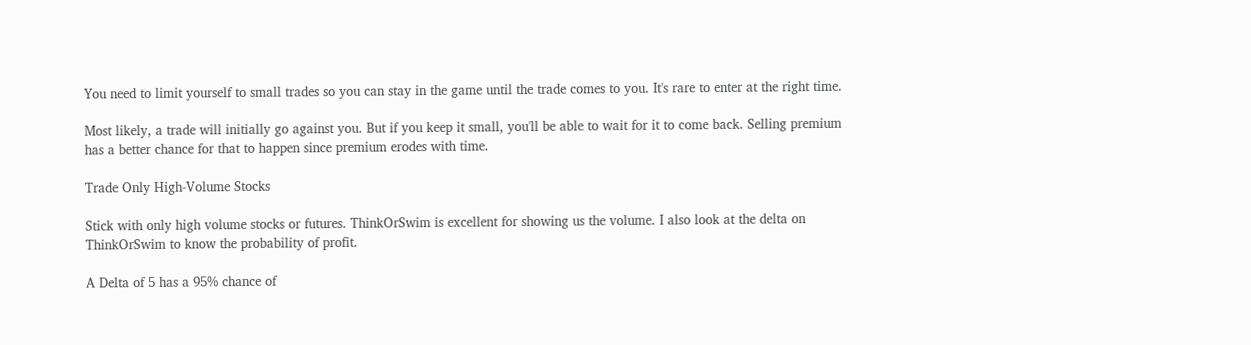You need to limit yourself to small trades so you can stay in the game until the trade comes to you. It's rare to enter at the right time.

Most likely, a trade will initially go against you. But if you keep it small, you'll be able to wait for it to come back. Selling premium has a better chance for that to happen since premium erodes with time.

Trade Only High-Volume Stocks

Stick with only high volume stocks or futures. ThinkOrSwim is excellent for showing us the volume. I also look at the delta on ThinkOrSwim to know the probability of profit.

A Delta of 5 has a 95% chance of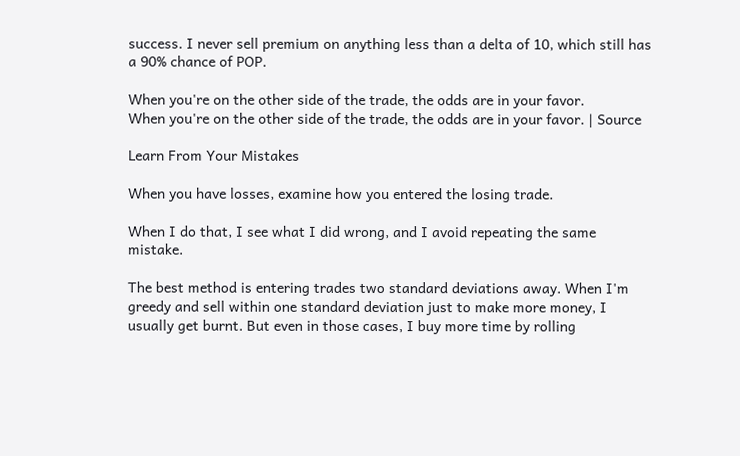success. I never sell premium on anything less than a delta of 10, which still has a 90% chance of POP.

When you're on the other side of the trade, the odds are in your favor.
When you're on the other side of the trade, the odds are in your favor. | Source

Learn From Your Mistakes

When you have losses, examine how you entered the losing trade.

When I do that, I see what I did wrong, and I avoid repeating the same mistake.

The best method is entering trades two standard deviations away. When I'm greedy and sell within one standard deviation just to make more money, I usually get burnt. But even in those cases, I buy more time by rolling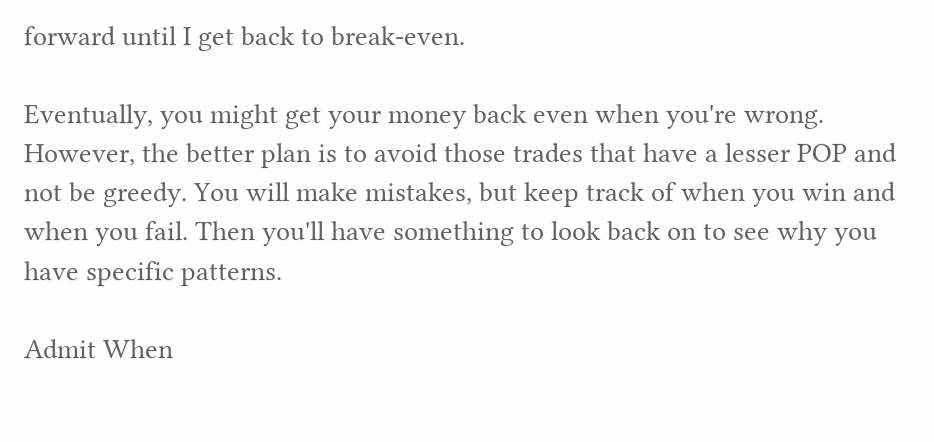forward until I get back to break-even.

Eventually, you might get your money back even when you're wrong. However, the better plan is to avoid those trades that have a lesser POP and not be greedy. You will make mistakes, but keep track of when you win and when you fail. Then you'll have something to look back on to see why you have specific patterns.

Admit When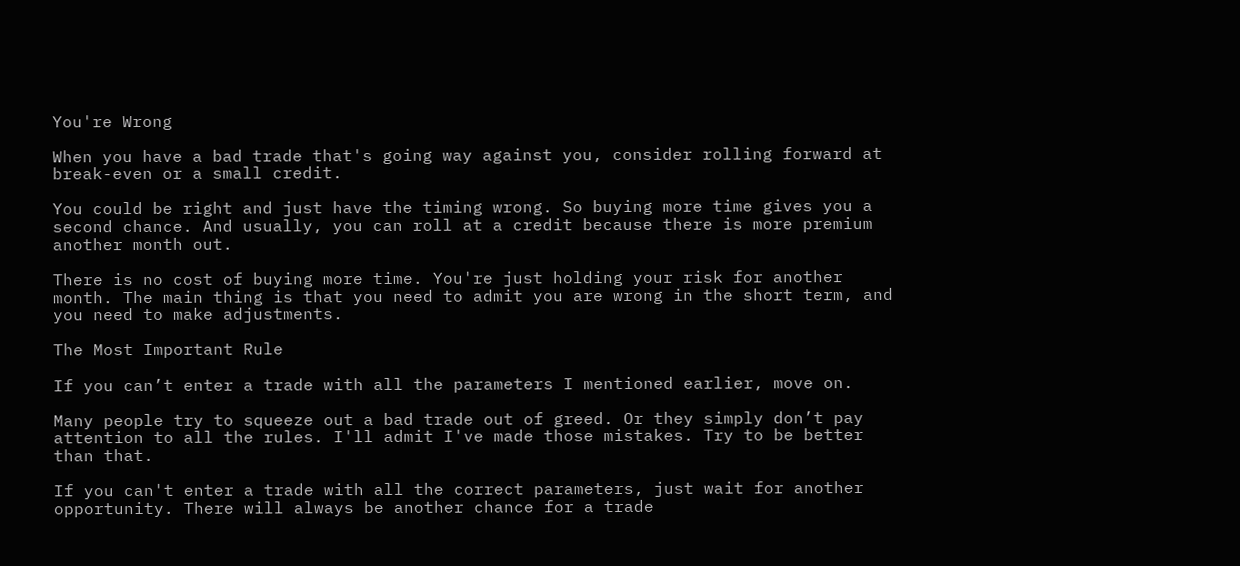You're Wrong

When you have a bad trade that's going way against you, consider rolling forward at break-even or a small credit.

You could be right and just have the timing wrong. So buying more time gives you a second chance. And usually, you can roll at a credit because there is more premium another month out.

There is no cost of buying more time. You're just holding your risk for another month. The main thing is that you need to admit you are wrong in the short term, and you need to make adjustments.

The Most Important Rule

If you can’t enter a trade with all the parameters I mentioned earlier, move on.

Many people try to squeeze out a bad trade out of greed. Or they simply don’t pay attention to all the rules. I'll admit I've made those mistakes. Try to be better than that.

If you can't enter a trade with all the correct parameters, just wait for another opportunity. There will always be another chance for a trade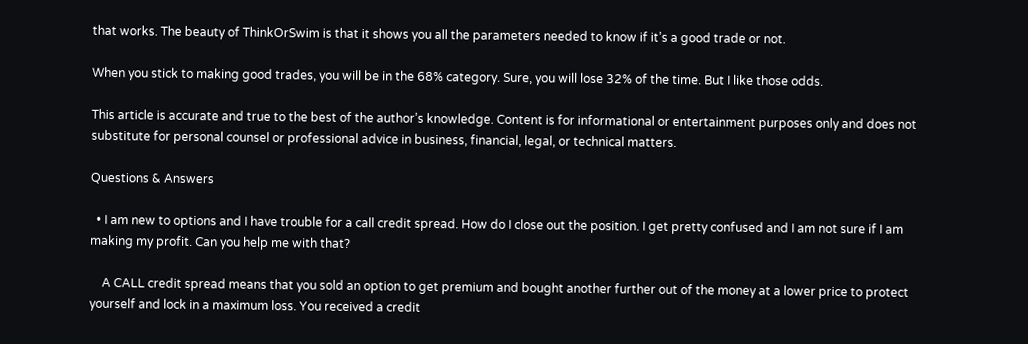that works. The beauty of ThinkOrSwim is that it shows you all the parameters needed to know if it’s a good trade or not.

When you stick to making good trades, you will be in the 68% category. Sure, you will lose 32% of the time. But I like those odds.

This article is accurate and true to the best of the author’s knowledge. Content is for informational or entertainment purposes only and does not substitute for personal counsel or professional advice in business, financial, legal, or technical matters.

Questions & Answers

  • I am new to options and I have trouble for a call credit spread. How do I close out the position. I get pretty confused and I am not sure if I am making my profit. Can you help me with that?

    A CALL credit spread means that you sold an option to get premium and bought another further out of the money at a lower price to protect yourself and lock in a maximum loss. You received a credit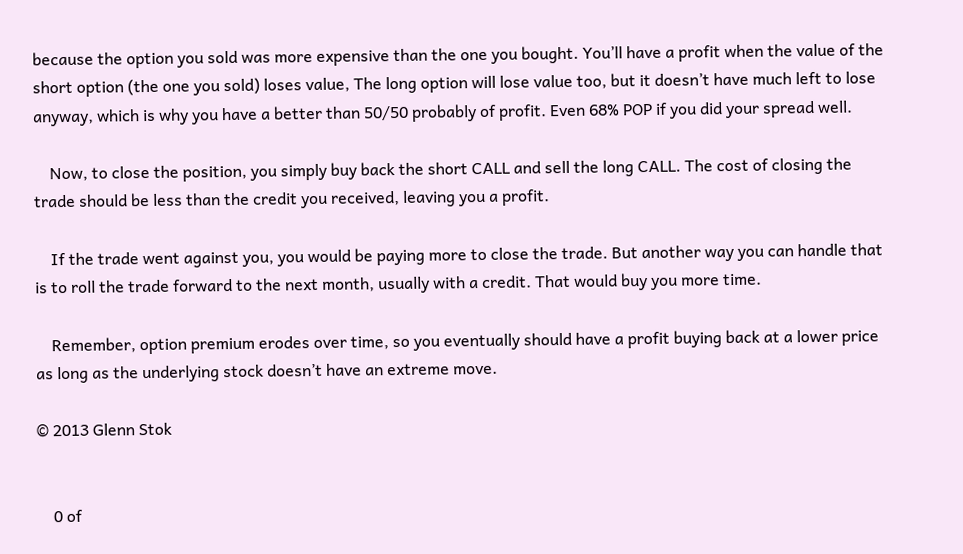because the option you sold was more expensive than the one you bought. You’ll have a profit when the value of the short option (the one you sold) loses value, The long option will lose value too, but it doesn’t have much left to lose anyway, which is why you have a better than 50/50 probably of profit. Even 68% POP if you did your spread well.

    Now, to close the position, you simply buy back the short CALL and sell the long CALL. The cost of closing the trade should be less than the credit you received, leaving you a profit.

    If the trade went against you, you would be paying more to close the trade. But another way you can handle that is to roll the trade forward to the next month, usually with a credit. That would buy you more time.

    Remember, option premium erodes over time, so you eventually should have a profit buying back at a lower price as long as the underlying stock doesn’t have an extreme move.

© 2013 Glenn Stok


    0 of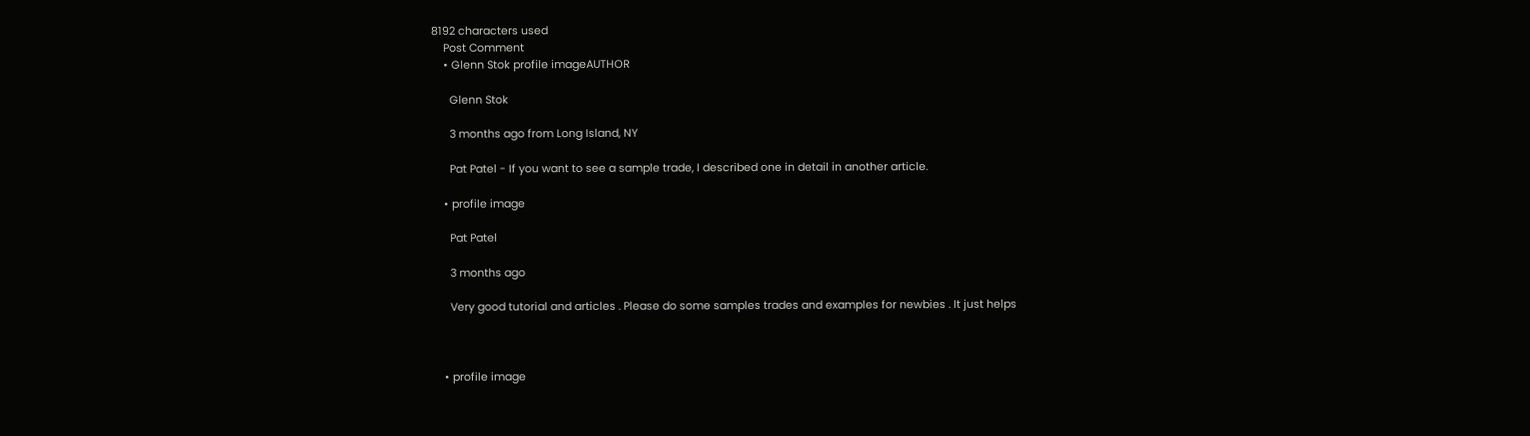8192 characters used
    Post Comment
    • Glenn Stok profile imageAUTHOR

      Glenn Stok

      3 months ago from Long Island, NY

      Pat Patel - If you want to see a sample trade, I described one in detail in another article.

    • profile image

      Pat Patel

      3 months ago

      Very good tutorial and articles . Please do some samples trades and examples for newbies . It just helps



    • profile image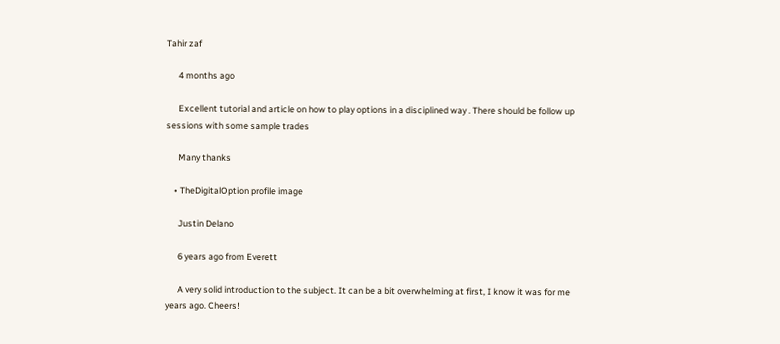Tahir zaf

      4 months ago

      Excellent tutorial and article on how to play options in a disciplined way . There should be follow up sessions with some sample trades

      Many thanks

    • TheDigitalOption profile image

      Justin Delano

      6 years ago from Everett

      A very solid introduction to the subject. It can be a bit overwhelming at first, I know it was for me years ago. Cheers!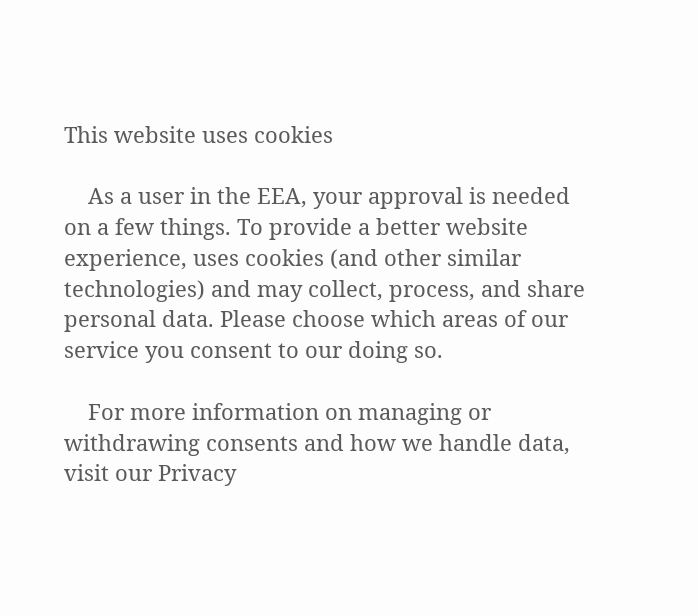This website uses cookies

    As a user in the EEA, your approval is needed on a few things. To provide a better website experience, uses cookies (and other similar technologies) and may collect, process, and share personal data. Please choose which areas of our service you consent to our doing so.

    For more information on managing or withdrawing consents and how we handle data, visit our Privacy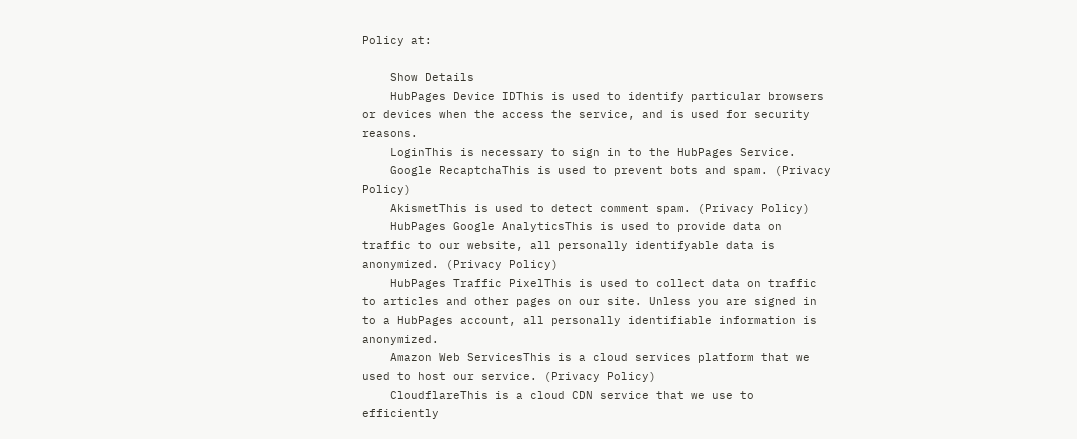Policy at:

    Show Details
    HubPages Device IDThis is used to identify particular browsers or devices when the access the service, and is used for security reasons.
    LoginThis is necessary to sign in to the HubPages Service.
    Google RecaptchaThis is used to prevent bots and spam. (Privacy Policy)
    AkismetThis is used to detect comment spam. (Privacy Policy)
    HubPages Google AnalyticsThis is used to provide data on traffic to our website, all personally identifyable data is anonymized. (Privacy Policy)
    HubPages Traffic PixelThis is used to collect data on traffic to articles and other pages on our site. Unless you are signed in to a HubPages account, all personally identifiable information is anonymized.
    Amazon Web ServicesThis is a cloud services platform that we used to host our service. (Privacy Policy)
    CloudflareThis is a cloud CDN service that we use to efficiently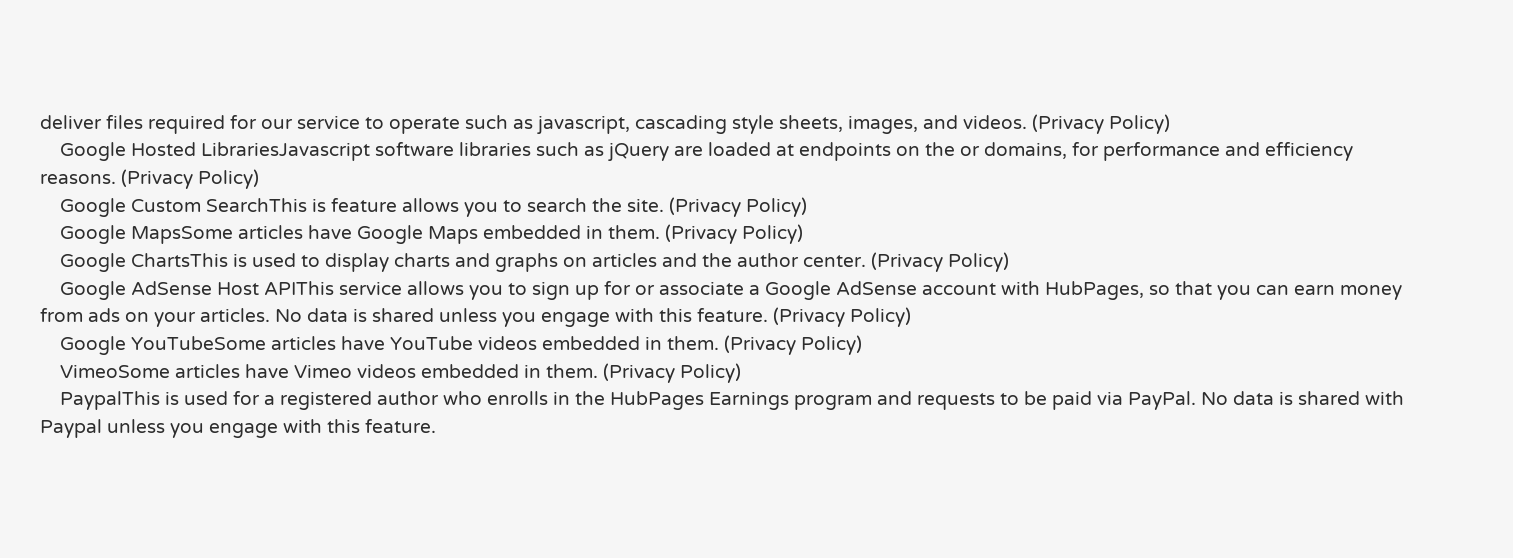deliver files required for our service to operate such as javascript, cascading style sheets, images, and videos. (Privacy Policy)
    Google Hosted LibrariesJavascript software libraries such as jQuery are loaded at endpoints on the or domains, for performance and efficiency reasons. (Privacy Policy)
    Google Custom SearchThis is feature allows you to search the site. (Privacy Policy)
    Google MapsSome articles have Google Maps embedded in them. (Privacy Policy)
    Google ChartsThis is used to display charts and graphs on articles and the author center. (Privacy Policy)
    Google AdSense Host APIThis service allows you to sign up for or associate a Google AdSense account with HubPages, so that you can earn money from ads on your articles. No data is shared unless you engage with this feature. (Privacy Policy)
    Google YouTubeSome articles have YouTube videos embedded in them. (Privacy Policy)
    VimeoSome articles have Vimeo videos embedded in them. (Privacy Policy)
    PaypalThis is used for a registered author who enrolls in the HubPages Earnings program and requests to be paid via PayPal. No data is shared with Paypal unless you engage with this feature.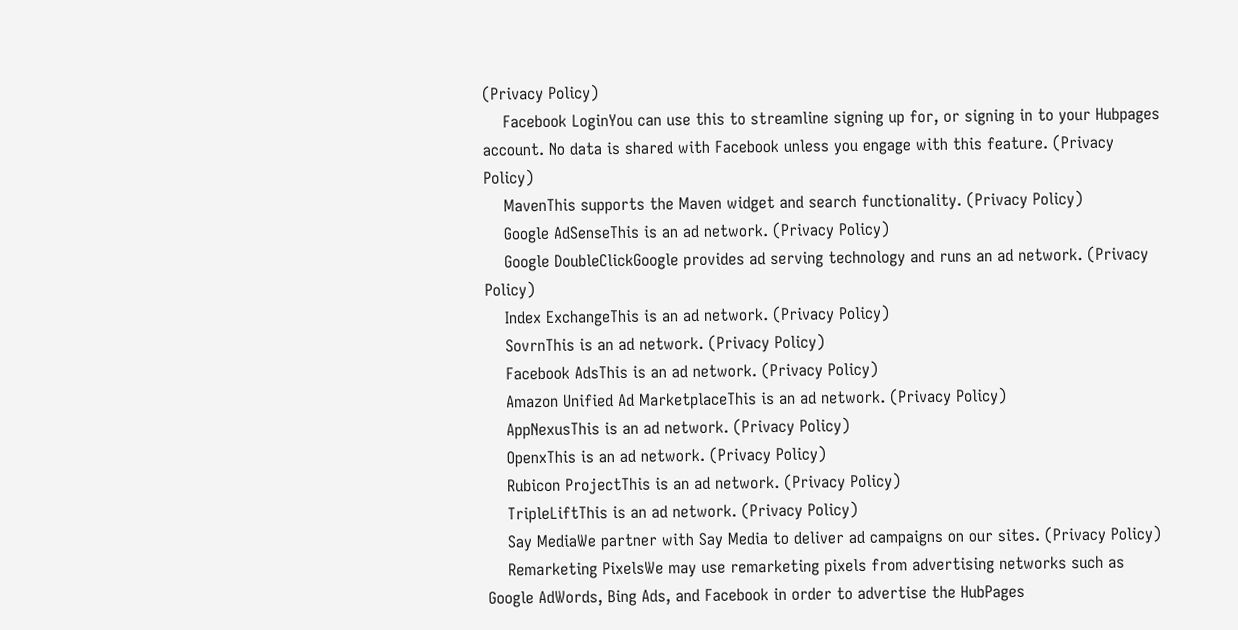(Privacy Policy)
    Facebook LoginYou can use this to streamline signing up for, or signing in to your Hubpages account. No data is shared with Facebook unless you engage with this feature. (Privacy Policy)
    MavenThis supports the Maven widget and search functionality. (Privacy Policy)
    Google AdSenseThis is an ad network. (Privacy Policy)
    Google DoubleClickGoogle provides ad serving technology and runs an ad network. (Privacy Policy)
    Index ExchangeThis is an ad network. (Privacy Policy)
    SovrnThis is an ad network. (Privacy Policy)
    Facebook AdsThis is an ad network. (Privacy Policy)
    Amazon Unified Ad MarketplaceThis is an ad network. (Privacy Policy)
    AppNexusThis is an ad network. (Privacy Policy)
    OpenxThis is an ad network. (Privacy Policy)
    Rubicon ProjectThis is an ad network. (Privacy Policy)
    TripleLiftThis is an ad network. (Privacy Policy)
    Say MediaWe partner with Say Media to deliver ad campaigns on our sites. (Privacy Policy)
    Remarketing PixelsWe may use remarketing pixels from advertising networks such as Google AdWords, Bing Ads, and Facebook in order to advertise the HubPages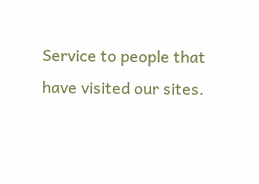Service to people that have visited our sites.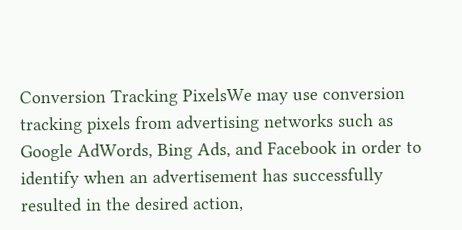Conversion Tracking PixelsWe may use conversion tracking pixels from advertising networks such as Google AdWords, Bing Ads, and Facebook in order to identify when an advertisement has successfully resulted in the desired action,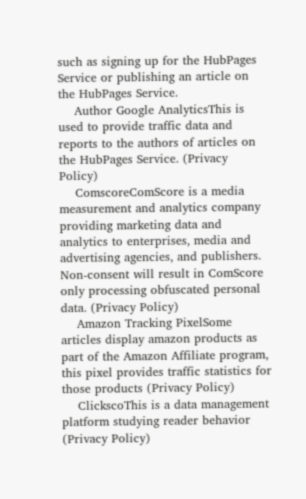such as signing up for the HubPages Service or publishing an article on the HubPages Service.
    Author Google AnalyticsThis is used to provide traffic data and reports to the authors of articles on the HubPages Service. (Privacy Policy)
    ComscoreComScore is a media measurement and analytics company providing marketing data and analytics to enterprises, media and advertising agencies, and publishers. Non-consent will result in ComScore only processing obfuscated personal data. (Privacy Policy)
    Amazon Tracking PixelSome articles display amazon products as part of the Amazon Affiliate program, this pixel provides traffic statistics for those products (Privacy Policy)
    ClickscoThis is a data management platform studying reader behavior (Privacy Policy)